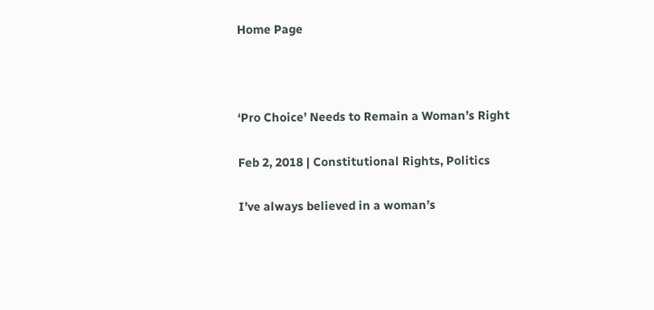Home Page



‘Pro Choice’ Needs to Remain a Woman’s Right

Feb 2, 2018 | Constitutional Rights, Politics

I’ve always believed in a woman’s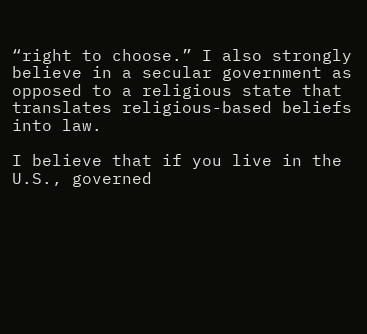“right to choose.” I also strongly believe in a secular government as opposed to a religious state that translates religious-based beliefs into law.

I believe that if you live in the U.S., governed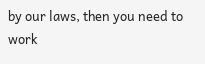by our laws, then you need to work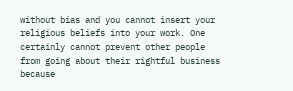without bias and you cannot insert your religious beliefs into your work. One certainly cannot prevent other people from going about their rightful business because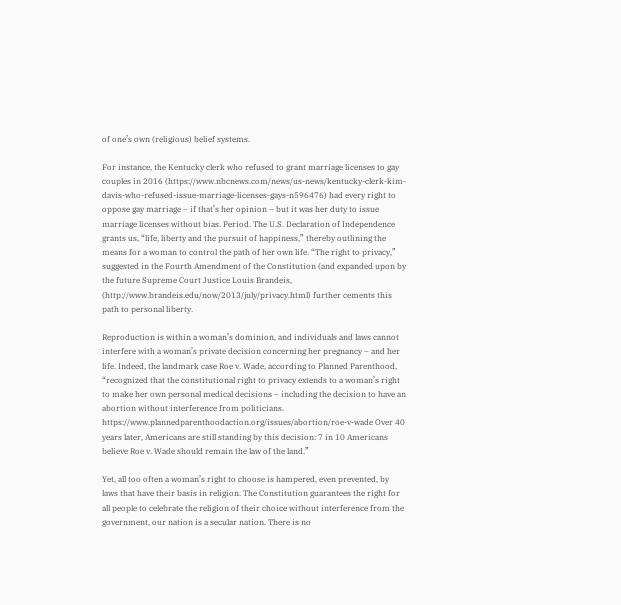of one’s own (religious) belief systems.

For instance, the Kentucky clerk who refused to grant marriage licenses to gay couples in 2016 (https://www.nbcnews.com/news/us-news/kentucky-clerk-kim-davis-who-refused-issue-marriage-licenses-gays-n596476) had every right to oppose gay marriage – if that’s her opinion – but it was her duty to issue marriage licenses without bias. Period. The U.S. Declaration of Independence grants us, “life, liberty and the pursuit of happiness,” thereby outlining the means for a woman to control the path of her own life. “The right to privacy,” suggested in the Fourth Amendment of the Constitution (and expanded upon by the future Supreme Court Justice Louis Brandeis, (http://www.brandeis.edu/now/2013/july/privacy.html) further cements this path to personal liberty.

Reproduction is within a woman’s dominion, and individuals and laws cannot interfere with a woman’s private decision concerning her pregnancy – and her life. Indeed, the landmark case Roe v. Wade, according to Planned Parenthood, “recognized that the constitutional right to privacy extends to a woman’s right to make her own personal medical decisions – including the decision to have an abortion without interference from politicians. https://www.plannedparenthoodaction.org/issues/abortion/roe-v-wade Over 40 years later, Americans are still standing by this decision: 7 in 10 Americans believe Roe v. Wade should remain the law of the land.”

Yet, all too often a woman’s right to choose is hampered, even prevented, by laws that have their basis in religion. The Constitution guarantees the right for all people to celebrate the religion of their choice without interference from the government, our nation is a secular nation. There is no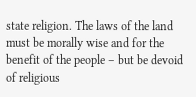state religion. The laws of the land must be morally wise and for the benefit of the people – but be devoid of religious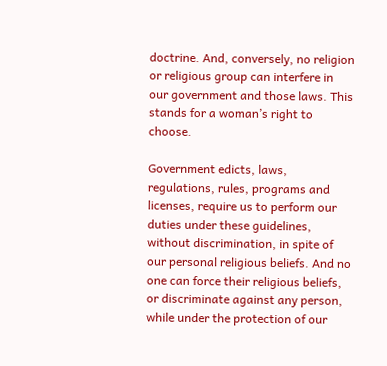doctrine. And, conversely, no religion or religious group can interfere in our government and those laws. This stands for a woman’s right to choose.

Government edicts, laws, regulations, rules, programs and licenses, require us to perform our duties under these guidelines, without discrimination, in spite of our personal religious beliefs. And no one can force their religious beliefs, or discriminate against any person, while under the protection of our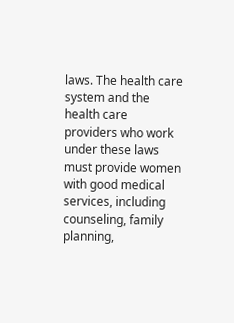laws. The health care system and the health care providers who work under these laws must provide women with good medical services, including counseling, family planning,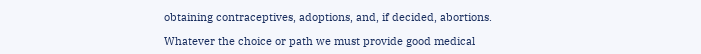obtaining contraceptives, adoptions, and, if decided, abortions.

Whatever the choice or path we must provide good medical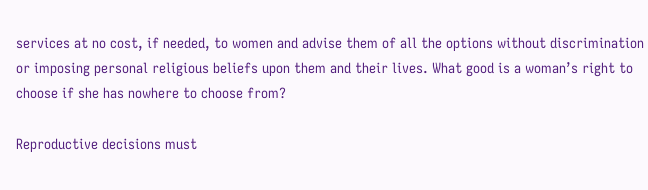services at no cost, if needed, to women and advise them of all the options without discrimination or imposing personal religious beliefs upon them and their lives. What good is a woman’s right to choose if she has nowhere to choose from?

Reproductive decisions must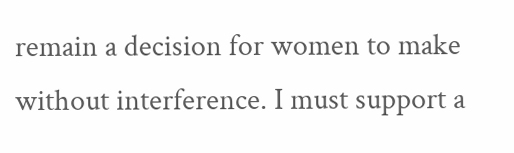remain a decision for women to make without interference. I must support a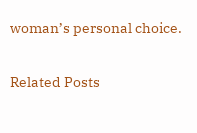woman’s personal choice.

Related Posts